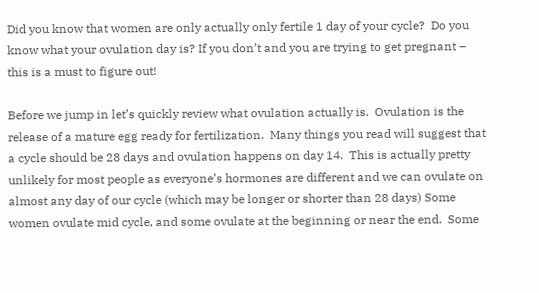Did you know that women are only actually only fertile 1 day of your cycle?  Do you know what your ovulation day is? If you don’t and you are trying to get pregnant – this is a must to figure out!

Before we jump in let’s quickly review what ovulation actually is.  Ovulation is the release of a mature egg ready for fertilization.  Many things you read will suggest that a cycle should be 28 days and ovulation happens on day 14.  This is actually pretty unlikely for most people as everyone’s hormones are different and we can ovulate on almost any day of our cycle (which may be longer or shorter than 28 days) Some women ovulate mid cycle, and some ovulate at the beginning or near the end.  Some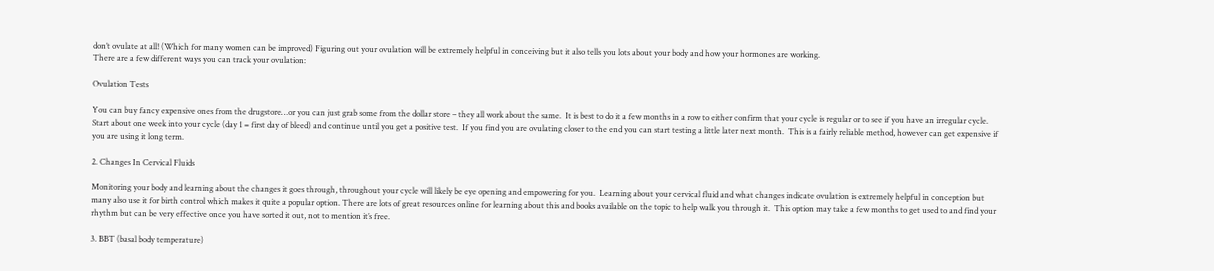don’t ovulate at all! (Which for many women can be improved) Figuring out your ovulation will be extremely helpful in conceiving but it also tells you lots about your body and how your hormones are working.
There are a few different ways you can track your ovulation:

Ovulation Tests

You can buy fancy expensive ones from the drugstore…or you can just grab some from the dollar store – they all work about the same.  It is best to do it a few months in a row to either confirm that your cycle is regular or to see if you have an irregular cycle.  Start about one week into your cycle (day 1 = first day of bleed) and continue until you get a positive test.  If you find you are ovulating closer to the end you can start testing a little later next month.  This is a fairly reliable method, however can get expensive if you are using it long term.

2. Changes In Cervical Fluids

Monitoring your body and learning about the changes it goes through, throughout your cycle will likely be eye opening and empowering for you.  Learning about your cervical fluid and what changes indicate ovulation is extremely helpful in conception but many also use it for birth control which makes it quite a popular option. There are lots of great resources online for learning about this and books available on the topic to help walk you through it.  This option may take a few months to get used to and find your rhythm but can be very effective once you have sorted it out, not to mention it’s free.

3. BBT (basal body temperature)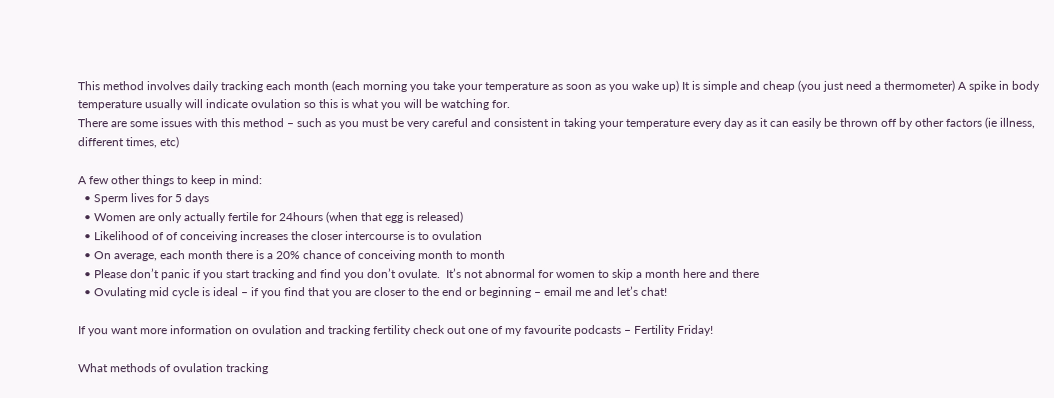This method involves daily tracking each month (each morning you take your temperature as soon as you wake up) It is simple and cheap (you just need a thermometer) A spike in body temperature usually will indicate ovulation so this is what you will be watching for.
There are some issues with this method – such as you must be very careful and consistent in taking your temperature every day as it can easily be thrown off by other factors (ie illness, different times, etc)

A few other things to keep in mind:
  • Sperm lives for 5 days
  • Women are only actually fertile for 24hours (when that egg is released)
  • Likelihood of of conceiving increases the closer intercourse is to ovulation
  • On average, each month there is a 20% chance of conceiving month to month
  • Please don’t panic if you start tracking and find you don’t ovulate.  It’s not abnormal for women to skip a month here and there
  • Ovulating mid cycle is ideal – if you find that you are closer to the end or beginning – email me and let’s chat!

If you want more information on ovulation and tracking fertility check out one of my favourite podcasts – Fertility Friday!

What methods of ovulation tracking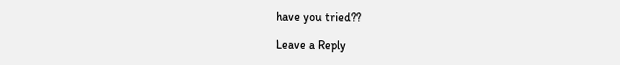have you tried??

Leave a Reply